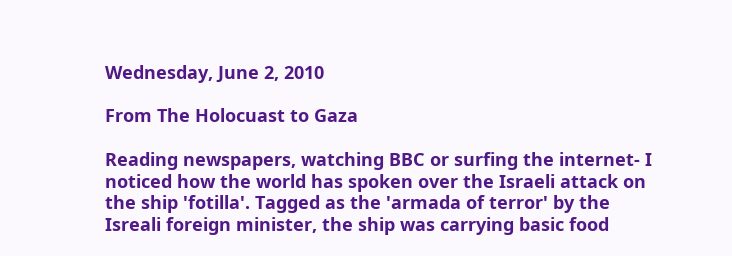Wednesday, June 2, 2010

From The Holocuast to Gaza

Reading newspapers, watching BBC or surfing the internet- I noticed how the world has spoken over the Israeli attack on the ship 'fotilla'. Tagged as the 'armada of terror' by the Isreali foreign minister, the ship was carrying basic food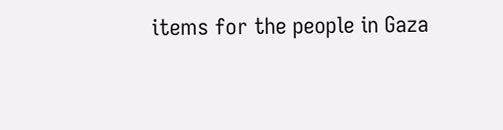items for the people in Gaza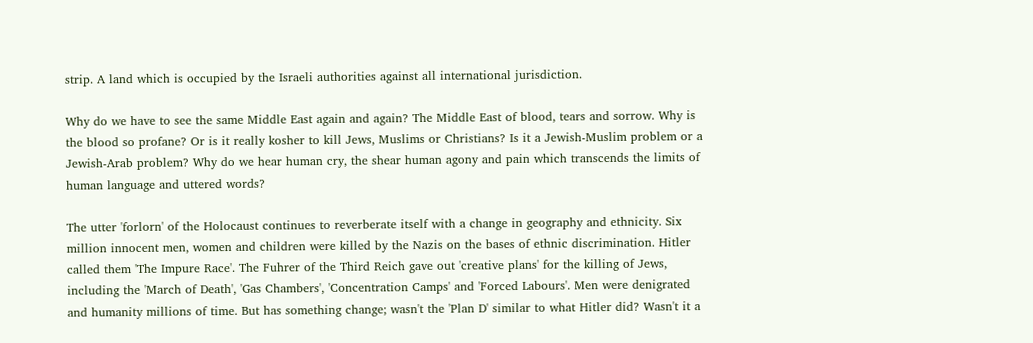strip. A land which is occupied by the Israeli authorities against all international jurisdiction.

Why do we have to see the same Middle East again and again? The Middle East of blood, tears and sorrow. Why is the blood so profane? Or is it really kosher to kill Jews, Muslims or Christians? Is it a Jewish-Muslim problem or a Jewish-Arab problem? Why do we hear human cry, the shear human agony and pain which transcends the limits of human language and uttered words?

The utter 'forlorn' of the Holocaust continues to reverberate itself with a change in geography and ethnicity. Six million innocent men, women and children were killed by the Nazis on the bases of ethnic discrimination. Hitler called them 'The Impure Race'. The Fuhrer of the Third Reich gave out 'creative plans' for the killing of Jews, including the 'March of Death', 'Gas Chambers', 'Concentration Camps' and 'Forced Labours'. Men were denigrated and humanity millions of time. But has something change; wasn't the 'Plan D' similar to what Hitler did? Wasn't it a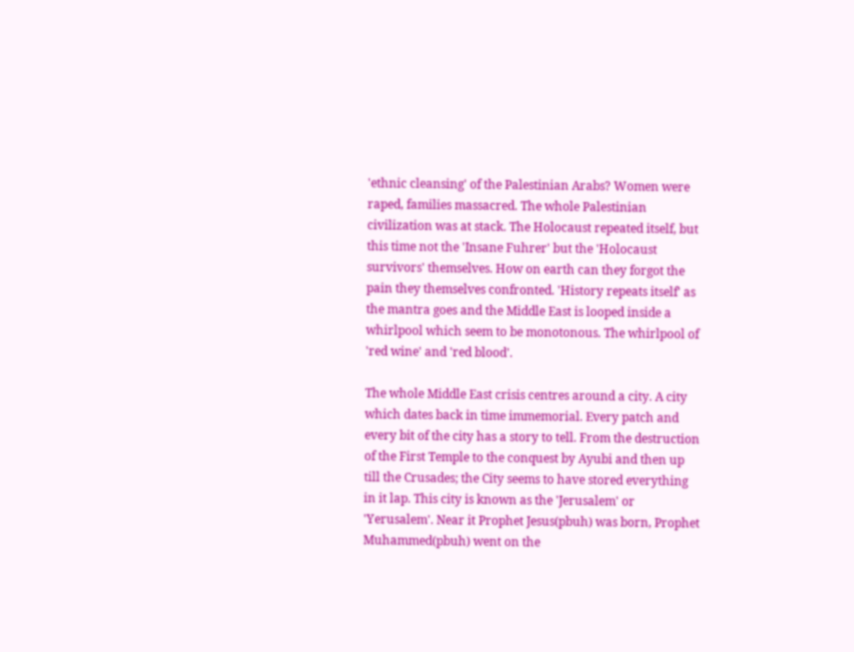'ethnic cleansing' of the Palestinian Arabs? Women were raped, families massacred. The whole Palestinian civilization was at stack. The Holocaust repeated itself, but this time not the 'Insane Fuhrer' but the 'Holocaust survivors' themselves. How on earth can they forgot the pain they themselves confronted. 'History repeats itself' as the mantra goes and the Middle East is looped inside a whirlpool which seem to be monotonous. The whirlpool of 'red wine' and 'red blood'.

The whole Middle East crisis centres around a city. A city which dates back in time immemorial. Every patch and every bit of the city has a story to tell. From the destruction of the First Temple to the conquest by Ayubi and then up till the Crusades; the City seems to have stored everything in it lap. This city is known as the 'Jerusalem' or 'Yerusalem'. Near it Prophet Jesus(pbuh) was born, Prophet Muhammed(pbuh) went on the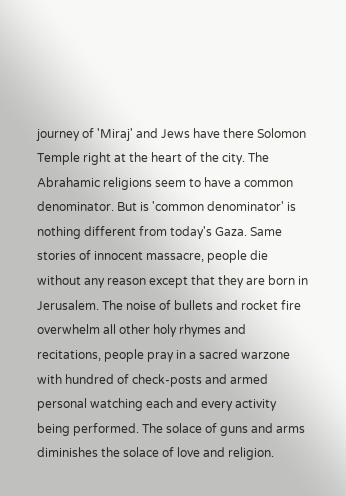journey of 'Miraj' and Jews have there Solomon Temple right at the heart of the city. The Abrahamic religions seem to have a common denominator. But is 'common denominator' is nothing different from today's Gaza. Same stories of innocent massacre, people die without any reason except that they are born in Jerusalem. The noise of bullets and rocket fire overwhelm all other holy rhymes and recitations, people pray in a sacred warzone with hundred of check-posts and armed personal watching each and every activity being performed. The solace of guns and arms diminishes the solace of love and religion.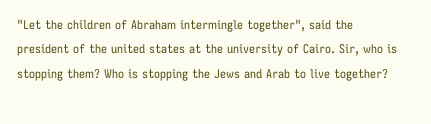"Let the children of Abraham intermingle together", said the president of the united states at the university of Cairo. Sir, who is stopping them? Who is stopping the Jews and Arab to live together?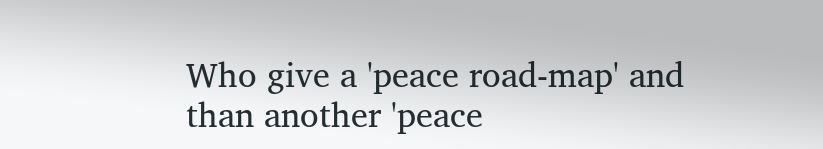Who give a 'peace road-map' and than another 'peace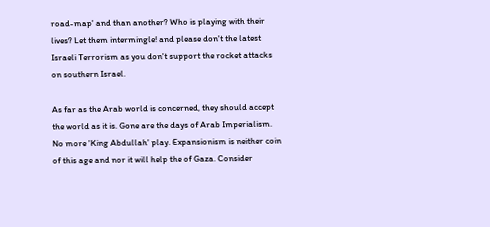road-map' and than another? Who is playing with their lives? Let them intermingle! and please don't the latest Israeli Terrorism as you don't support the rocket attacks on southern Israel.

As far as the Arab world is concerned, they should accept the world as it is. Gone are the days of Arab Imperialism. No more 'King Abdullah' play. Expansionism is neither coin of this age and nor it will help the of Gaza. Consider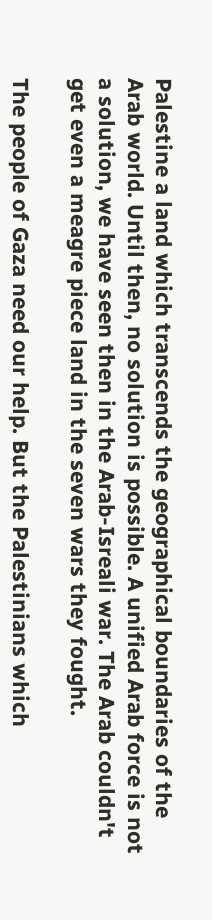Palestine a land which transcends the geographical boundaries of the Arab world. Until then, no solution is possible. A unified Arab force is not a solution, we have seen then in the Arab-Isreali war. The Arab couldn't get even a meagre piece land in the seven wars they fought.

The people of Gaza need our help. But the Palestinians which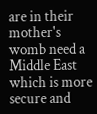are in their mother's womb need a Middle East which is more secure and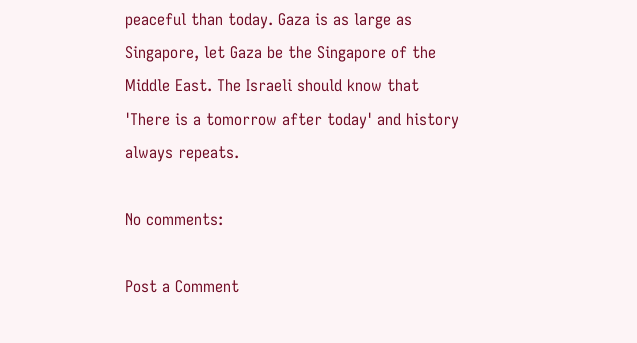peaceful than today. Gaza is as large as Singapore, let Gaza be the Singapore of the Middle East. The Israeli should know that 'There is a tomorrow after today' and history always repeats.

No comments:

Post a Comment